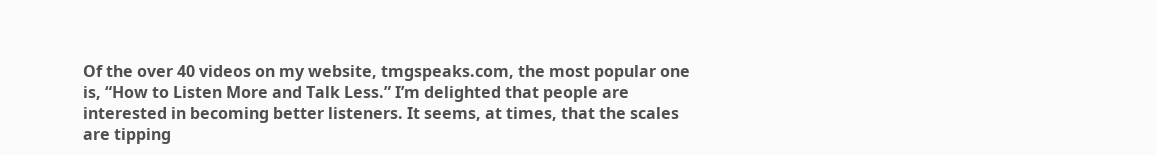Of the over 40 videos on my website, tmgspeaks.com, the most popular one is, “How to Listen More and Talk Less.” I’m delighted that people are interested in becoming better listeners. It seems, at times, that the scales are tipping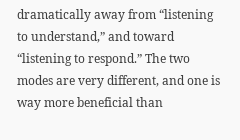dramatically away from “listening to understand,” and toward “listening to respond.” The two modes are very different, and one is way more beneficial than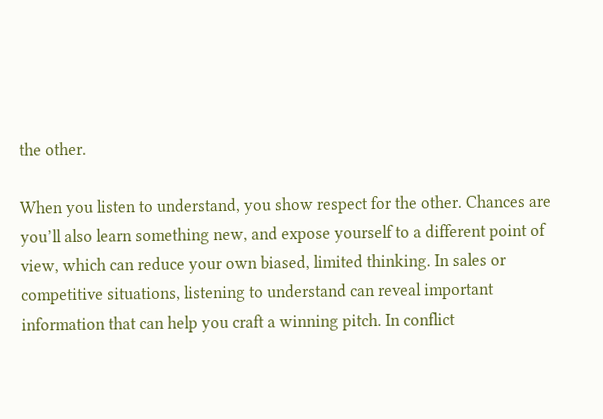the other.

When you listen to understand, you show respect for the other. Chances are you’ll also learn something new, and expose yourself to a different point of view, which can reduce your own biased, limited thinking. In sales or competitive situations, listening to understand can reveal important information that can help you craft a winning pitch. In conflict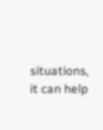situations, it can help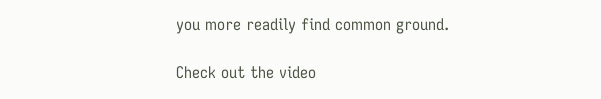you more readily find common ground.

Check out the video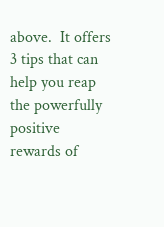above.  It offers 3 tips that can help you reap the powerfully positive rewards of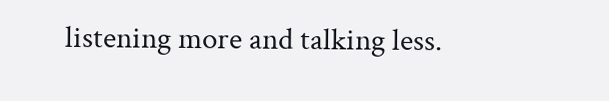listening more and talking less.